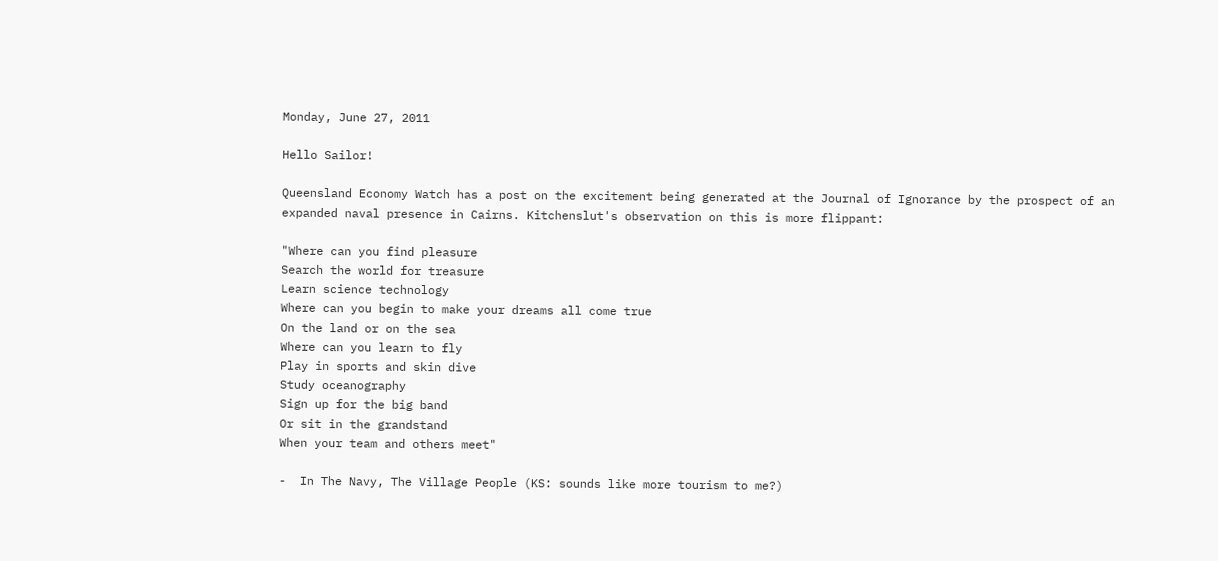Monday, June 27, 2011

Hello Sailor!

Queensland Economy Watch has a post on the excitement being generated at the Journal of Ignorance by the prospect of an expanded naval presence in Cairns. Kitchenslut's observation on this is more flippant:

"Where can you find pleasure
Search the world for treasure
Learn science technology
Where can you begin to make your dreams all come true
On the land or on the sea
Where can you learn to fly
Play in sports and skin dive
Study oceanography
Sign up for the big band
Or sit in the grandstand
When your team and others meet"

-  In The Navy, The Village People (KS: sounds like more tourism to me?)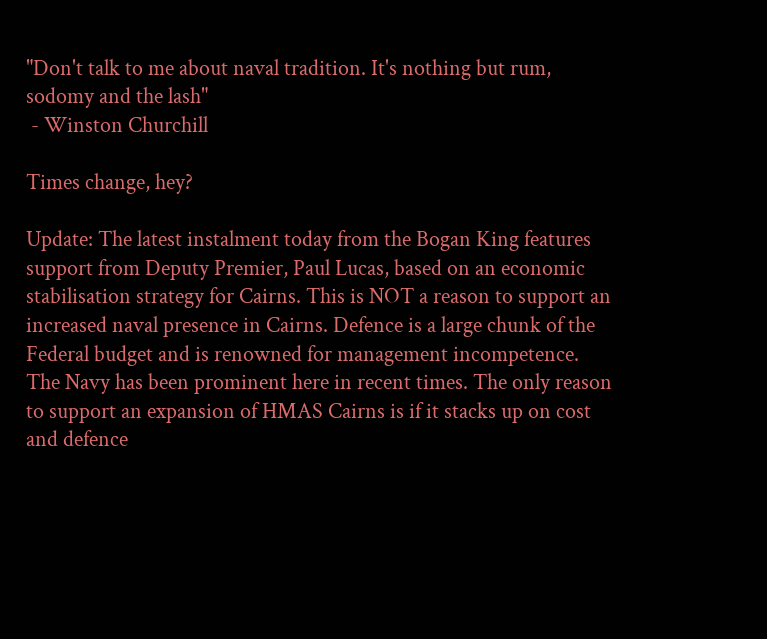"Don't talk to me about naval tradition. It's nothing but rum, sodomy and the lash"
 - Winston Churchill

Times change, hey?

Update: The latest instalment today from the Bogan King features support from Deputy Premier, Paul Lucas, based on an economic stabilisation strategy for Cairns. This is NOT a reason to support an increased naval presence in Cairns. Defence is a large chunk of the Federal budget and is renowned for management incompetence. The Navy has been prominent here in recent times. The only reason to support an expansion of HMAS Cairns is if it stacks up on cost and defence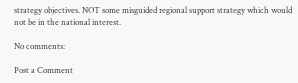strategy objectives. NOT some misguided regional support strategy which would not be in the national interest.

No comments:

Post a Comment